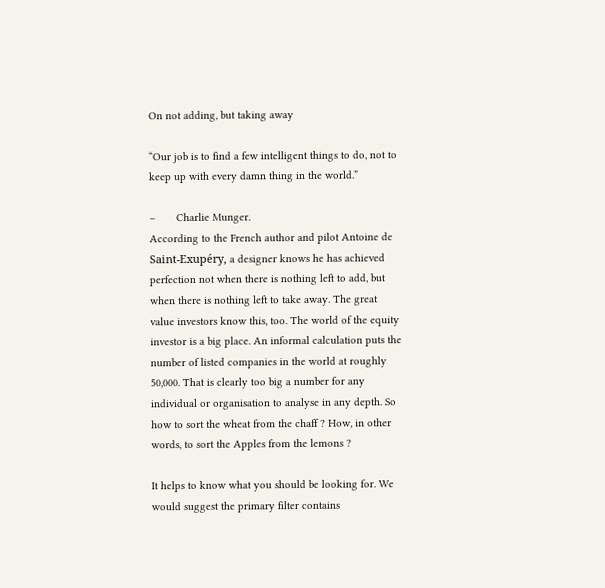On not adding, but taking away

“Our job is to find a few intelligent things to do, not to keep up with every damn thing in the world.”

–       Charlie Munger.
According to the French author and pilot Antoine de Saint-Exupéry, a designer knows he has achieved perfection not when there is nothing left to add, but when there is nothing left to take away. The great value investors know this, too. The world of the equity investor is a big place. An informal calculation puts the number of listed companies in the world at roughly 50,000. That is clearly too big a number for any individual or organisation to analyse in any depth. So how to sort the wheat from the chaff ? How, in other words, to sort the Apples from the lemons ?

It helps to know what you should be looking for. We would suggest the primary filter contains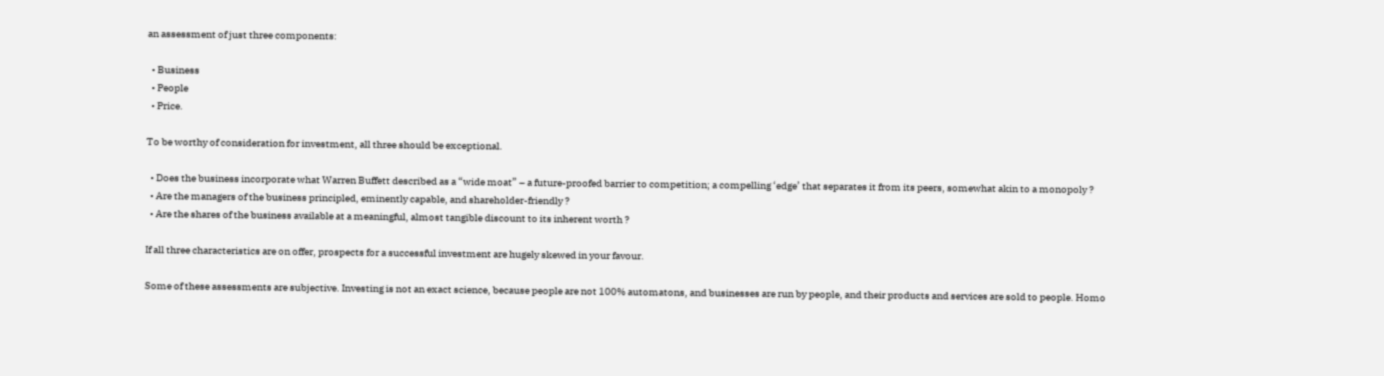an assessment of just three components:

  • Business
  • People
  • Price.

To be worthy of consideration for investment, all three should be exceptional.

  • Does the business incorporate what Warren Buffett described as a “wide moat” – a future-proofed barrier to competition; a compelling ‘edge’ that separates it from its peers, somewhat akin to a monopoly ?
  • Are the managers of the business principled, eminently capable, and shareholder-friendly ?
  • Are the shares of the business available at a meaningful, almost tangible discount to its inherent worth ?

If all three characteristics are on offer, prospects for a successful investment are hugely skewed in your favour.

Some of these assessments are subjective. Investing is not an exact science, because people are not 100% automatons, and businesses are run by people, and their products and services are sold to people. Homo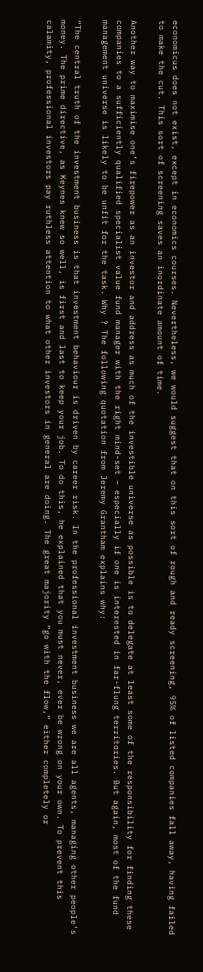economicus does not exist, except in economics courses. Nevertheless, we would suggest that on this sort of rough and ready screening, 95% of listed companies fall away, having failed to make the cut. This sort of screening saves an inordinate amount of time.

Another way to maximise one’s firepower as an investor and address as much of the investible universe as possible is to delegate at least some of the responsibility for finding these companies to a sufficiently qualified specialist value fund manager with the right mind-set – especially if one is interested in far-flung territories. But again, most of the fund management universe is likely to be unfit for the task. Why ? The following quotation from Jeremy Grantham explains why:

“The central truth of the investment business is that investment behaviour is driven by career risk. In the professional investment business we are all agents, managing other people’s money. The prime directive, as Keynes knew so well, is first and last to keep your job. To do this, he explained that you must never, ever be wrong on your own. To prevent this calamity, professional investors pay ruthless attention to what other investors in general are doing. The great majority “go with the flow,” either completely or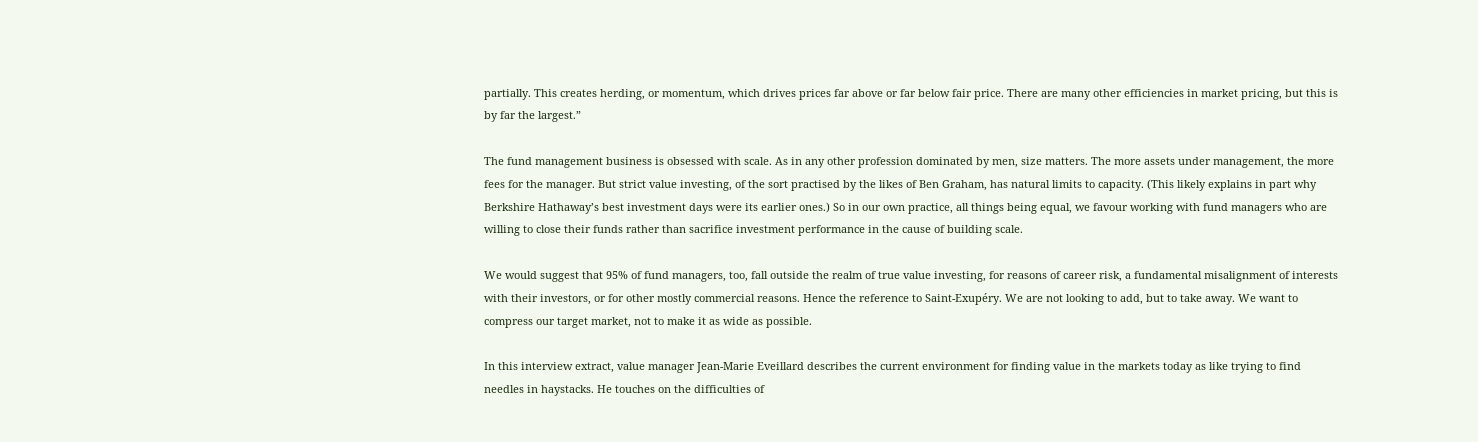partially. This creates herding, or momentum, which drives prices far above or far below fair price. There are many other efficiencies in market pricing, but this is by far the largest.”

The fund management business is obsessed with scale. As in any other profession dominated by men, size matters. The more assets under management, the more fees for the manager. But strict value investing, of the sort practised by the likes of Ben Graham, has natural limits to capacity. (This likely explains in part why Berkshire Hathaway’s best investment days were its earlier ones.) So in our own practice, all things being equal, we favour working with fund managers who are willing to close their funds rather than sacrifice investment performance in the cause of building scale.

We would suggest that 95% of fund managers, too, fall outside the realm of true value investing, for reasons of career risk, a fundamental misalignment of interests with their investors, or for other mostly commercial reasons. Hence the reference to Saint-Exupéry. We are not looking to add, but to take away. We want to compress our target market, not to make it as wide as possible.

In this interview extract, value manager Jean-Marie Eveillard describes the current environment for finding value in the markets today as like trying to find needles in haystacks. He touches on the difficulties of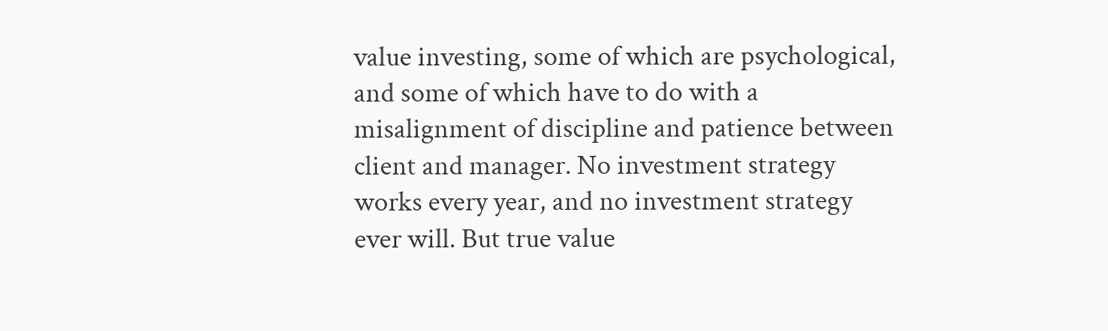value investing, some of which are psychological, and some of which have to do with a misalignment of discipline and patience between client and manager. No investment strategy works every year, and no investment strategy ever will. But true value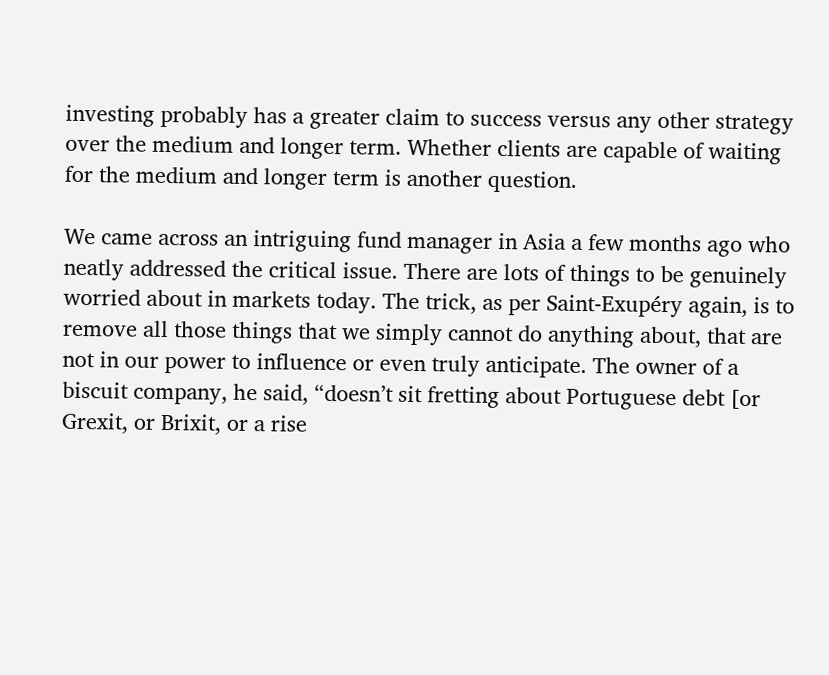investing probably has a greater claim to success versus any other strategy over the medium and longer term. Whether clients are capable of waiting for the medium and longer term is another question.

We came across an intriguing fund manager in Asia a few months ago who neatly addressed the critical issue. There are lots of things to be genuinely worried about in markets today. The trick, as per Saint-Exupéry again, is to remove all those things that we simply cannot do anything about, that are not in our power to influence or even truly anticipate. The owner of a biscuit company, he said, “doesn’t sit fretting about Portuguese debt [or Grexit, or Brixit, or a rise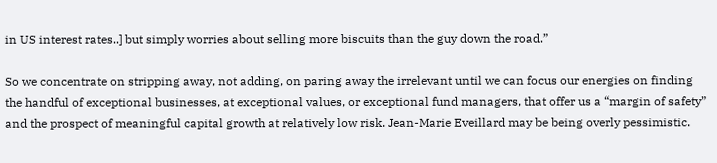in US interest rates..] but simply worries about selling more biscuits than the guy down the road.”

So we concentrate on stripping away, not adding, on paring away the irrelevant until we can focus our energies on finding the handful of exceptional businesses, at exceptional values, or exceptional fund managers, that offer us a “margin of safety” and the prospect of meaningful capital growth at relatively low risk. Jean-Marie Eveillard may be being overly pessimistic.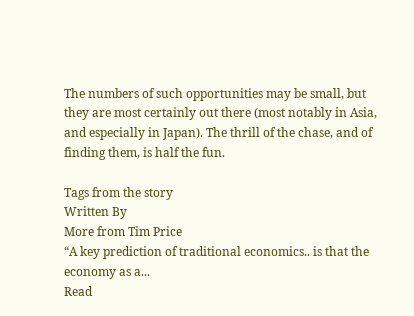The numbers of such opportunities may be small, but they are most certainly out there (most notably in Asia, and especially in Japan). The thrill of the chase, and of finding them, is half the fun.

Tags from the story
Written By
More from Tim Price
“A key prediction of traditional economics.. is that the economy as a...
Read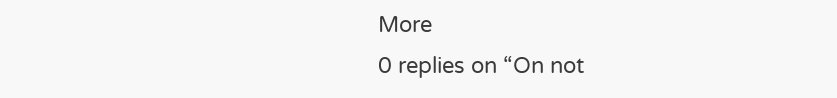More
0 replies on “On not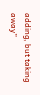adding, but taking away”